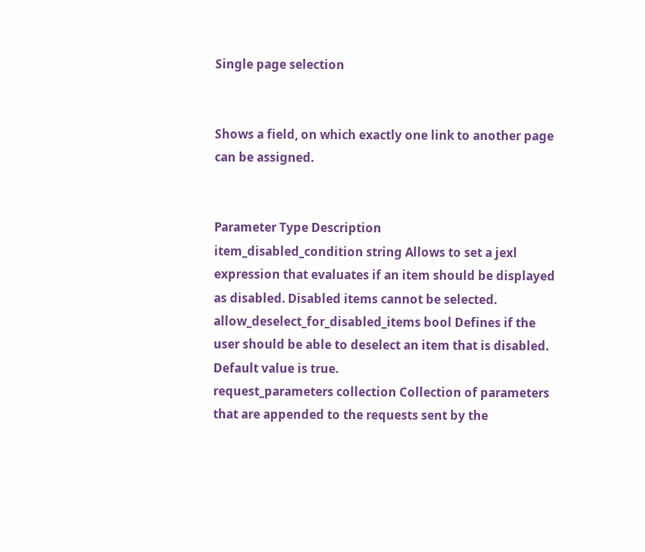Single page selection


Shows a field, on which exactly one link to another page can be assigned.


Parameter Type Description
item_disabled_condition string Allows to set a jexl expression that evaluates if an item should be displayed as disabled. Disabled items cannot be selected.
allow_deselect_for_disabled_items bool Defines if the user should be able to deselect an item that is disabled. Default value is true.
request_parameters collection Collection of parameters that are appended to the requests sent by the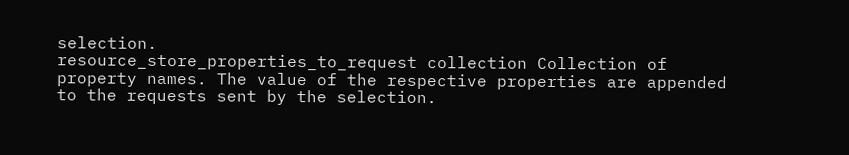selection.
resource_store_properties_to_request collection Collection of property names. The value of the respective properties are appended to the requests sent by the selection.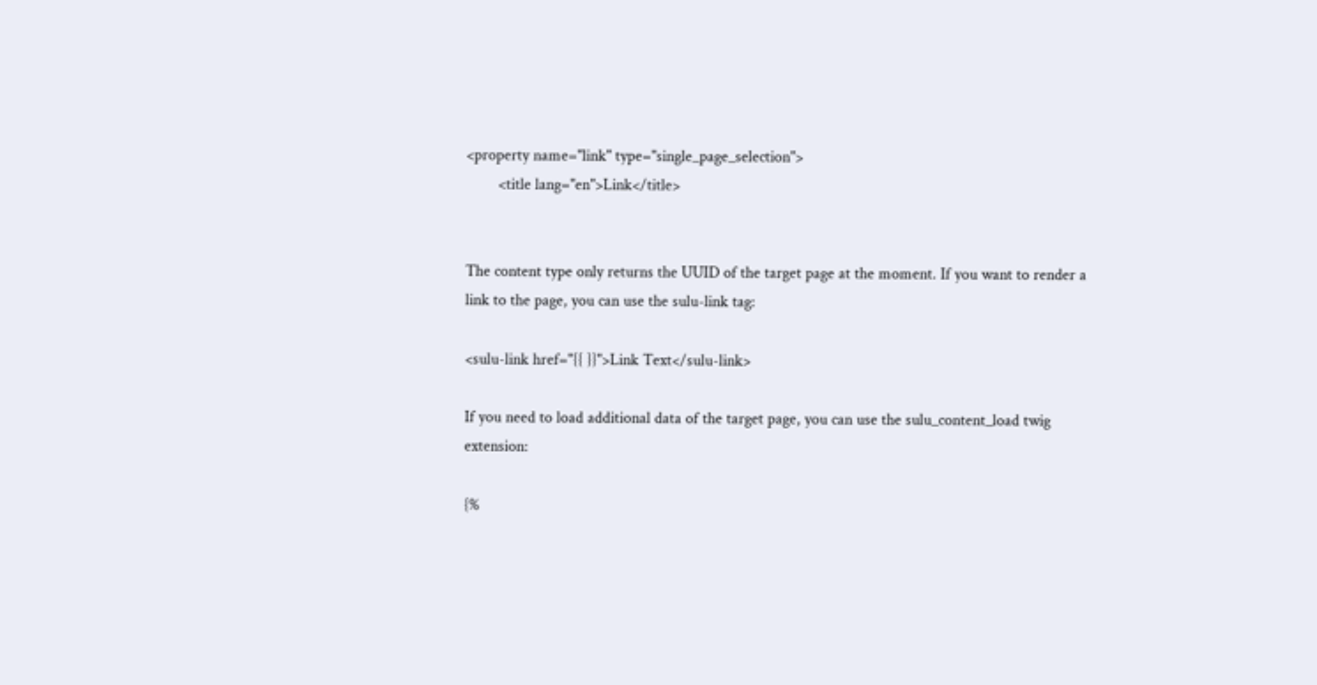<property name="link" type="single_page_selection">
        <title lang="en">Link</title>


The content type only returns the UUID of the target page at the moment. If you want to render a link to the page, you can use the sulu-link tag:

<sulu-link href="{{ }}">Link Text</sulu-link>

If you need to load additional data of the target page, you can use the sulu_content_load twig extension:

{%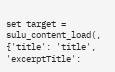set target = sulu_content_load(, {'title': 'title', 'excerptTitle':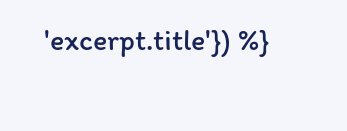'excerpt.title'}) %}